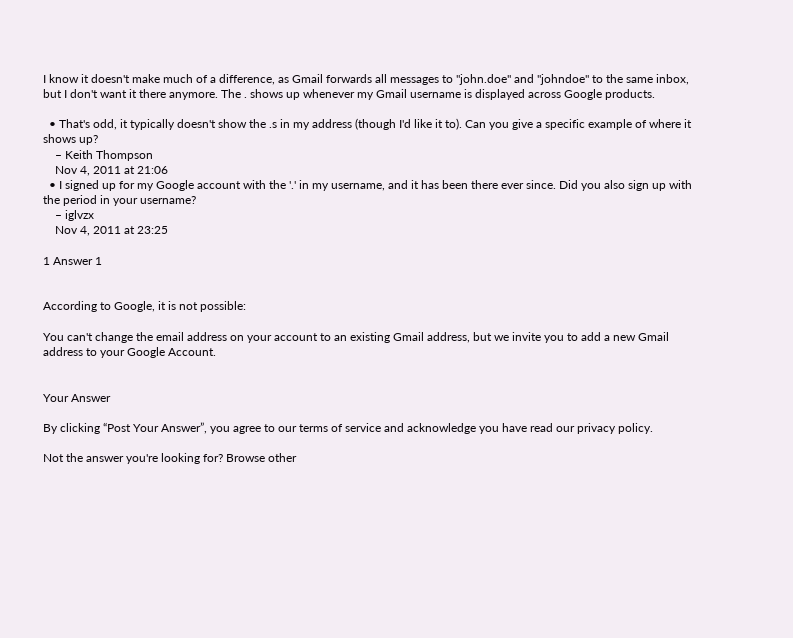I know it doesn't make much of a difference, as Gmail forwards all messages to "john.doe" and "johndoe" to the same inbox, but I don't want it there anymore. The . shows up whenever my Gmail username is displayed across Google products.

  • That's odd, it typically doesn't show the .s in my address (though I'd like it to). Can you give a specific example of where it shows up?
    – Keith Thompson
    Nov 4, 2011 at 21:06
  • I signed up for my Google account with the '.' in my username, and it has been there ever since. Did you also sign up with the period in your username?
    – iglvzx
    Nov 4, 2011 at 23:25

1 Answer 1


According to Google, it is not possible:

You can't change the email address on your account to an existing Gmail address, but we invite you to add a new Gmail address to your Google Account.


Your Answer

By clicking “Post Your Answer”, you agree to our terms of service and acknowledge you have read our privacy policy.

Not the answer you're looking for? Browse other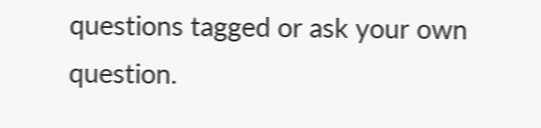questions tagged or ask your own question.